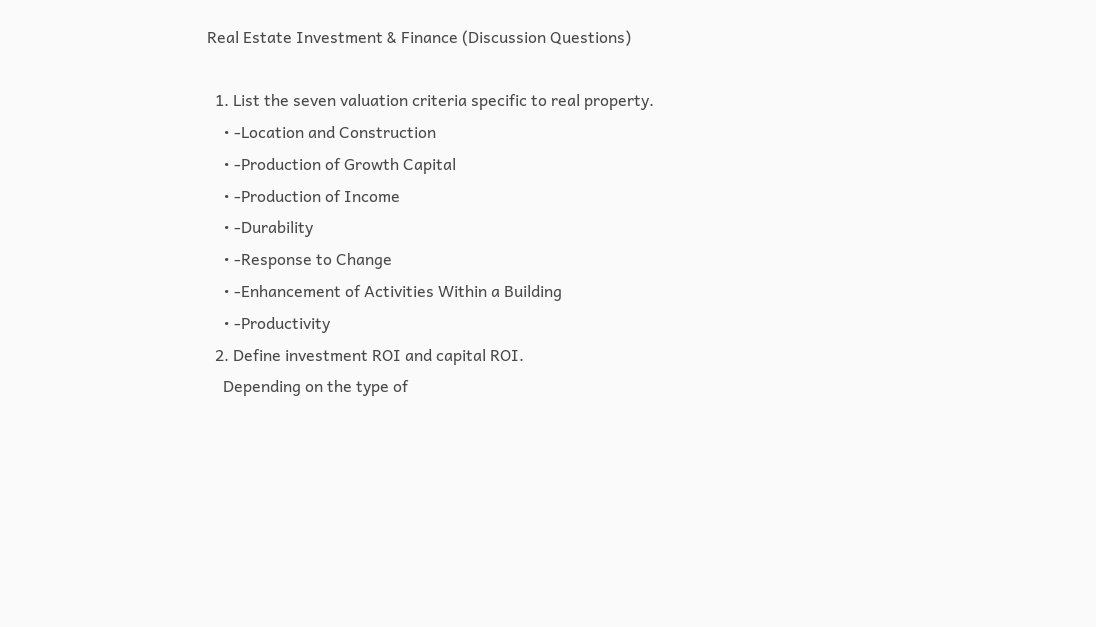Real Estate Investment & Finance (Discussion Questions)

  1. List the seven valuation criteria specific to real property.
    • -Location and Construction
    • -Production of Growth Capital
    • -Production of Income
    • -Durability
    • -Response to Change
    • -Enhancement of Activities Within a Building
    • -Productivity
  2. Define investment ROI and capital ROI.
    Depending on the type of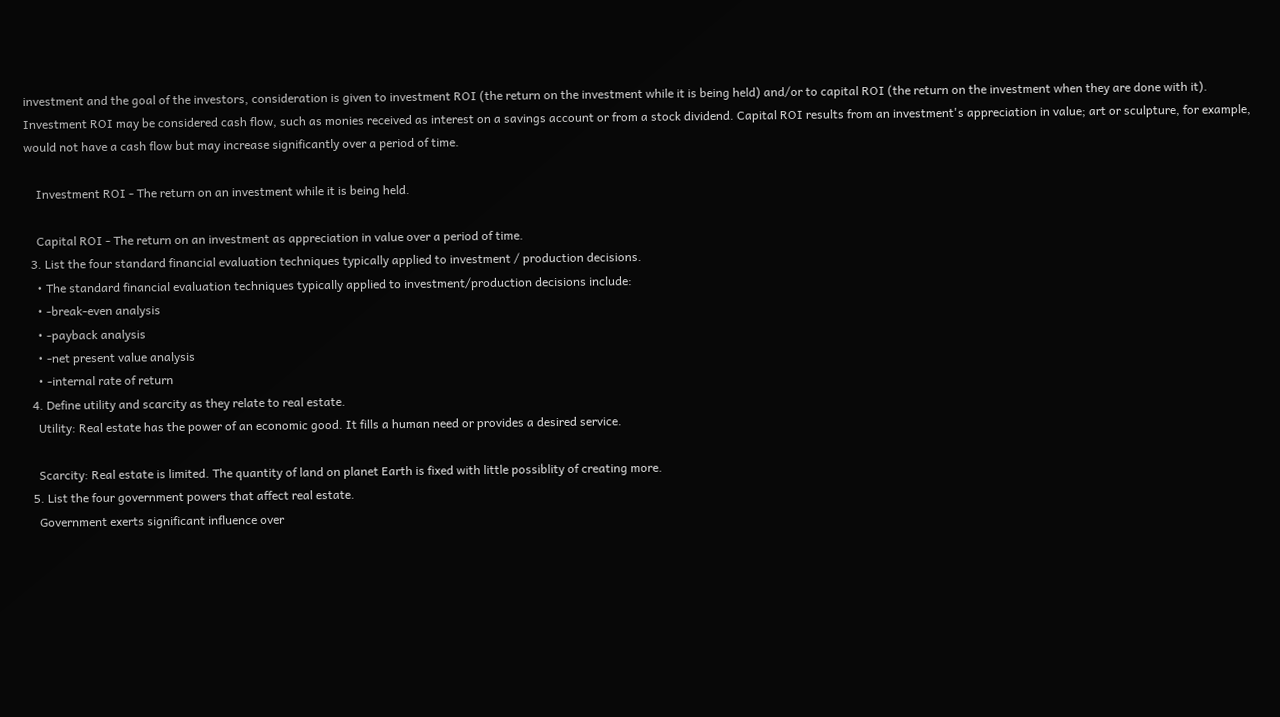investment and the goal of the investors, consideration is given to investment ROI (the return on the investment while it is being held) and/or to capital ROI (the return on the investment when they are done with it). Investment ROI may be considered cash flow, such as monies received as interest on a savings account or from a stock dividend. Capital ROI results from an investment's appreciation in value; art or sculpture, for example, would not have a cash flow but may increase significantly over a period of time.

    Investment ROI - The return on an investment while it is being held.

    Capital ROI - The return on an investment as appreciation in value over a period of time.
  3. List the four standard financial evaluation techniques typically applied to investment / production decisions.
    • The standard financial evaluation techniques typically applied to investment/production decisions include:
    • -break-even analysis
    • -payback analysis
    • -net present value analysis
    • -internal rate of return
  4. Define utility and scarcity as they relate to real estate.
    Utility: Real estate has the power of an economic good. It fills a human need or provides a desired service.

    Scarcity: Real estate is limited. The quantity of land on planet Earth is fixed with little possiblity of creating more.
  5. List the four government powers that affect real estate.
    Government exerts significant influence over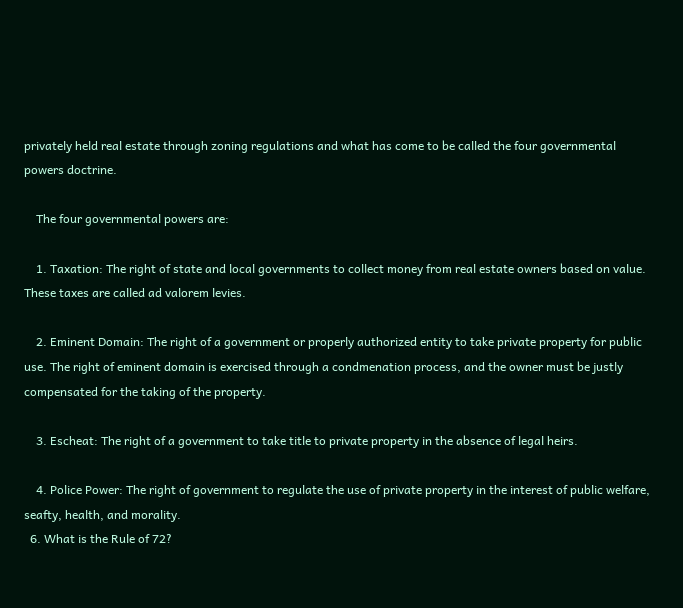privately held real estate through zoning regulations and what has come to be called the four governmental powers doctrine.

    The four governmental powers are:

    1. Taxation: The right of state and local governments to collect money from real estate owners based on value. These taxes are called ad valorem levies.

    2. Eminent Domain: The right of a government or properly authorized entity to take private property for public use. The right of eminent domain is exercised through a condmenation process, and the owner must be justly compensated for the taking of the property.

    3. Escheat: The right of a government to take title to private property in the absence of legal heirs.

    4. Police Power: The right of government to regulate the use of private property in the interest of public welfare, seafty, health, and morality.
  6. What is the Rule of 72?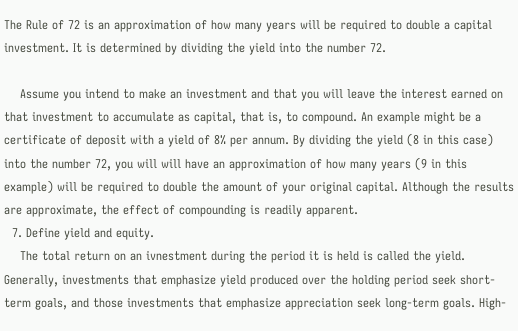The Rule of 72 is an approximation of how many years will be required to double a capital investment. It is determined by dividing the yield into the number 72.

    Assume you intend to make an investment and that you will leave the interest earned on that investment to accumulate as capital, that is, to compound. An example might be a certificate of deposit with a yield of 8% per annum. By dividing the yield (8 in this case) into the number 72, you will will have an approximation of how many years (9 in this example) will be required to double the amount of your original capital. Although the results are approximate, the effect of compounding is readily apparent.
  7. Define yield and equity.
    The total return on an ivnestment during the period it is held is called the yield. Generally, investments that emphasize yield produced over the holding period seek short-term goals, and those investments that emphasize appreciation seek long-term goals. High-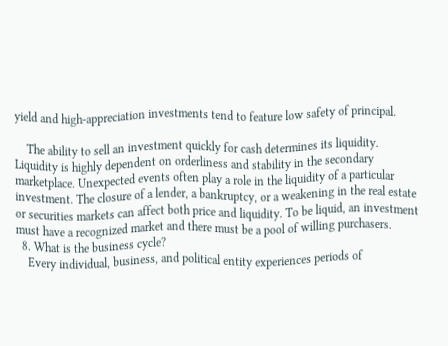yield and high-appreciation investments tend to feature low safety of principal.

    The ability to sell an investment quickly for cash determines its liquidity. Liquidity is highly dependent on orderliness and stability in the secondary marketplace. Unexpected events often play a role in the liquidity of a particular investment. The closure of a lender, a bankruptcy, or a weakening in the real estate or securities markets can affect both price and liquidity. To be liquid, an investment must have a recognized market and there must be a pool of willing purchasers.
  8. What is the business cycle?
    Every individual, business, and political entity experiences periods of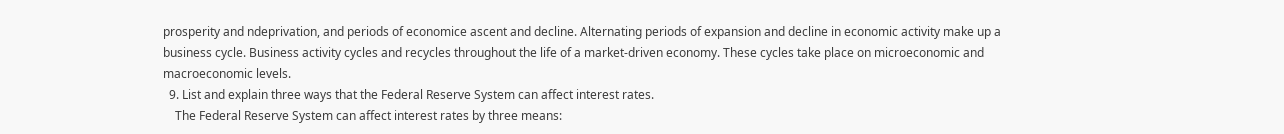prosperity and ndeprivation, and periods of economice ascent and decline. Alternating periods of expansion and decline in economic activity make up a business cycle. Business activity cycles and recycles throughout the life of a market-driven economy. These cycles take place on microeconomic and macroeconomic levels.
  9. List and explain three ways that the Federal Reserve System can affect interest rates.
    The Federal Reserve System can affect interest rates by three means: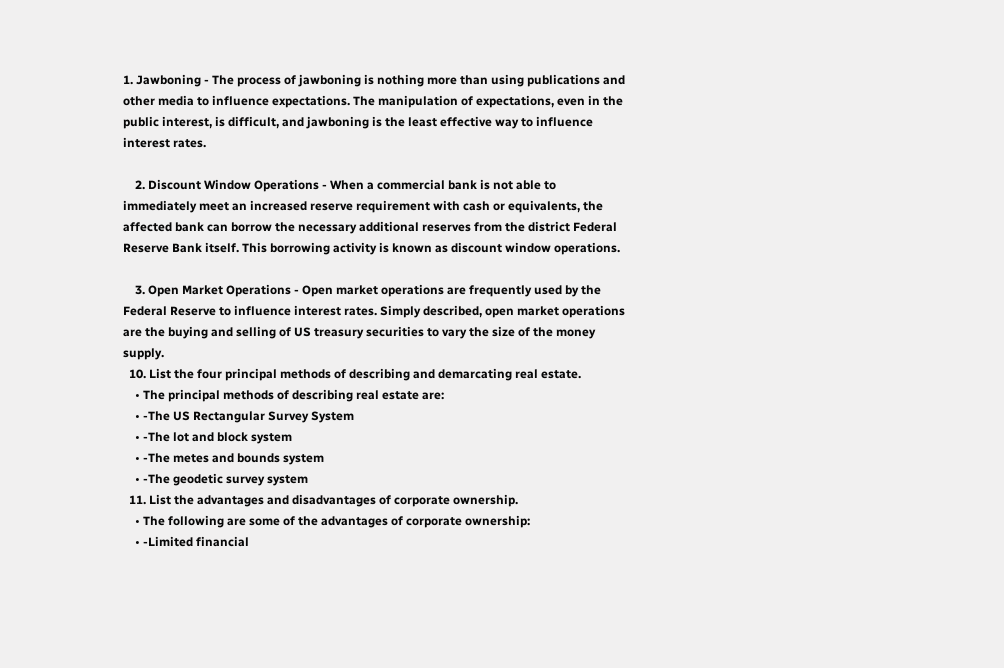1. Jawboning - The process of jawboning is nothing more than using publications and other media to influence expectations. The manipulation of expectations, even in the public interest, is difficult, and jawboning is the least effective way to influence interest rates.

    2. Discount Window Operations - When a commercial bank is not able to immediately meet an increased reserve requirement with cash or equivalents, the affected bank can borrow the necessary additional reserves from the district Federal Reserve Bank itself. This borrowing activity is known as discount window operations.

    3. Open Market Operations - Open market operations are frequently used by the Federal Reserve to influence interest rates. Simply described, open market operations are the buying and selling of US treasury securities to vary the size of the money supply.
  10. List the four principal methods of describing and demarcating real estate.
    • The principal methods of describing real estate are:
    • -The US Rectangular Survey System
    • -The lot and block system
    • -The metes and bounds system
    • -The geodetic survey system
  11. List the advantages and disadvantages of corporate ownership.
    • The following are some of the advantages of corporate ownership:
    • -Limited financial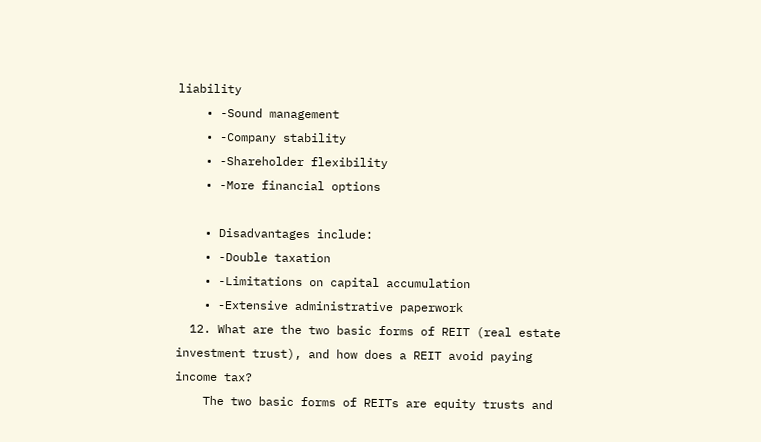liability
    • -Sound management
    • -Company stability
    • -Shareholder flexibility
    • -More financial options

    • Disadvantages include:
    • -Double taxation
    • -Limitations on capital accumulation
    • -Extensive administrative paperwork
  12. What are the two basic forms of REIT (real estate investment trust), and how does a REIT avoid paying income tax?
    The two basic forms of REITs are equity trusts and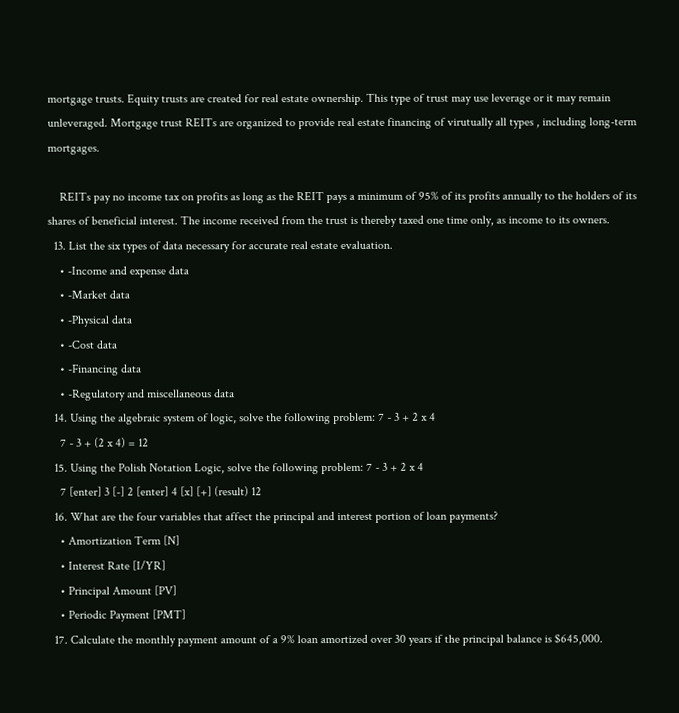mortgage trusts. Equity trusts are created for real estate ownership. This type of trust may use leverage or it may remain unleveraged. Mortgage trust REITs are organized to provide real estate financing of virutually all types , including long-term mortgages.

    REITs pay no income tax on profits as long as the REIT pays a minimum of 95% of its profits annually to the holders of its shares of beneficial interest. The income received from the trust is thereby taxed one time only, as income to its owners.
  13. List the six types of data necessary for accurate real estate evaluation.
    • -Income and expense data
    • -Market data
    • -Physical data
    • -Cost data
    • -Financing data
    • -Regulatory and miscellaneous data
  14. Using the algebraic system of logic, solve the following problem: 7 - 3 + 2 x 4
    7 - 3 + (2 x 4) = 12
  15. Using the Polish Notation Logic, solve the following problem: 7 - 3 + 2 x 4
    7 [enter] 3 [-] 2 [enter] 4 [x] [+] (result) 12
  16. What are the four variables that affect the principal and interest portion of loan payments?
    • Amortization Term [N]
    • Interest Rate [I/YR]
    • Principal Amount [PV]
    • Periodic Payment [PMT]
  17. Calculate the monthly payment amount of a 9% loan amortized over 30 years if the principal balance is $645,000.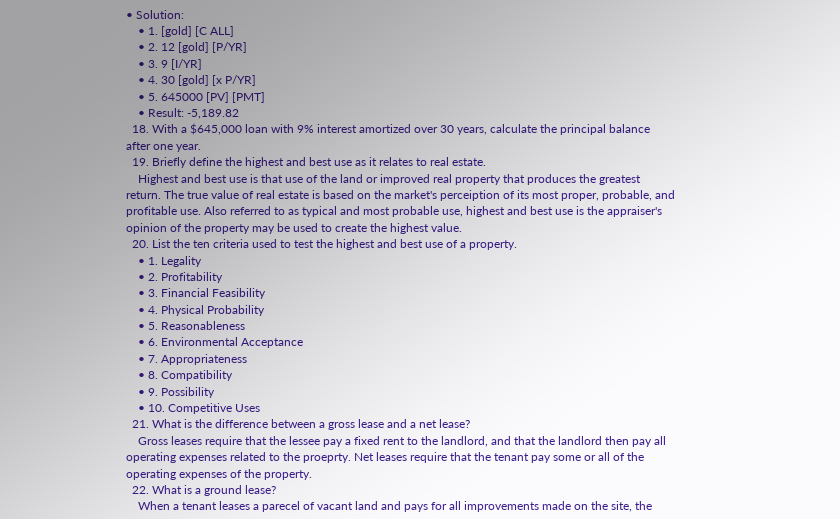• Solution:
    • 1. [gold] [C ALL]
    • 2. 12 [gold] [P/YR]
    • 3. 9 [I/YR]
    • 4. 30 [gold] [x P/YR]
    • 5. 645000 [PV] [PMT]
    • Result: -5,189.82
  18. With a $645,000 loan with 9% interest amortized over 30 years, calculate the principal balance after one year.
  19. Briefly define the highest and best use as it relates to real estate.
    Highest and best use is that use of the land or improved real property that produces the greatest return. The true value of real estate is based on the market's perceiption of its most proper, probable, and profitable use. Also referred to as typical and most probable use, highest and best use is the appraiser's opinion of the property may be used to create the highest value.
  20. List the ten criteria used to test the highest and best use of a property.
    • 1. Legality
    • 2. Profitability
    • 3. Financial Feasibility
    • 4. Physical Probability
    • 5. Reasonableness
    • 6. Environmental Acceptance
    • 7. Appropriateness
    • 8. Compatibility
    • 9. Possibility
    • 10. Competitive Uses
  21. What is the difference between a gross lease and a net lease?
    Gross leases require that the lessee pay a fixed rent to the landlord, and that the landlord then pay all operating expenses related to the proeprty. Net leases require that the tenant pay some or all of the operating expenses of the property.
  22. What is a ground lease?
    When a tenant leases a parecel of vacant land and pays for all improvements made on the site, the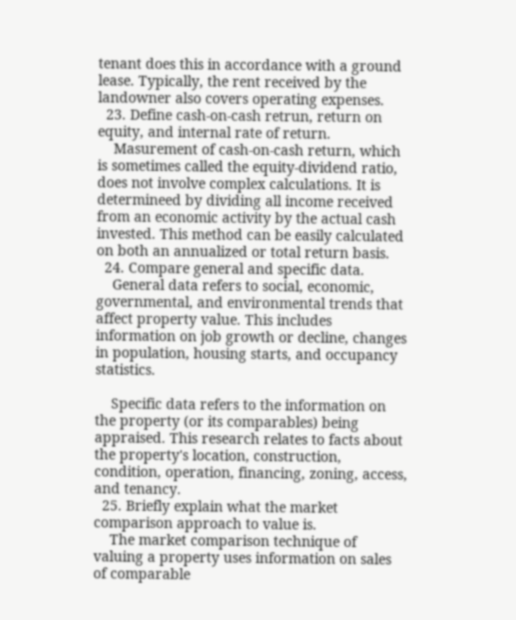tenant does this in accordance with a ground lease. Typically, the rent received by the landowner also covers operating expenses.
  23. Define cash-on-cash retrun, return on equity, and internal rate of return.
    Masurement of cash-on-cash return, which is sometimes called the equity-dividend ratio, does not involve complex calculations. It is determineed by dividing all income received from an economic activity by the actual cash invested. This method can be easily calculated on both an annualized or total return basis.
  24. Compare general and specific data.
    General data refers to social, economic, governmental, and environmental trends that affect property value. This includes information on job growth or decline, changes in population, housing starts, and occupancy statistics.

    Specific data refers to the information on the property (or its comparables) being appraised. This research relates to facts about the property's location, construction, condition, operation, financing, zoning, access, and tenancy.
  25. Briefly explain what the market comparison approach to value is.
    The market comparison technique of valuing a property uses information on sales of comparable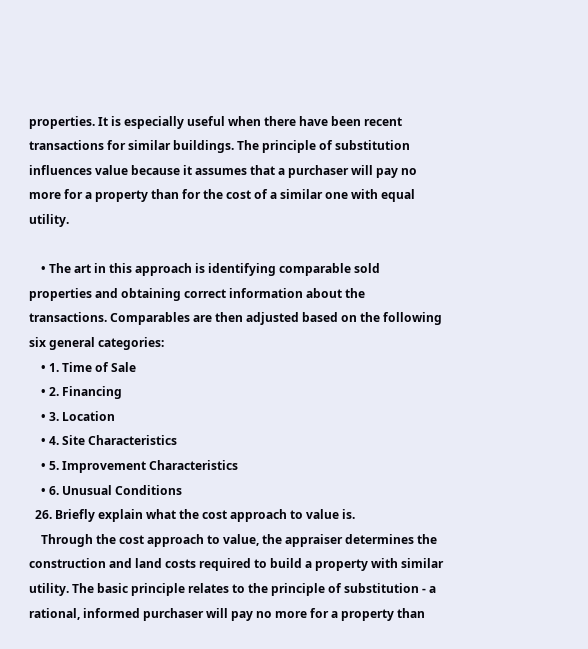properties. It is especially useful when there have been recent transactions for similar buildings. The principle of substitution influences value because it assumes that a purchaser will pay no more for a property than for the cost of a similar one with equal utility.

    • The art in this approach is identifying comparable sold properties and obtaining correct information about the transactions. Comparables are then adjusted based on the following six general categories:
    • 1. Time of Sale
    • 2. Financing
    • 3. Location
    • 4. Site Characteristics
    • 5. Improvement Characteristics
    • 6. Unusual Conditions
  26. Briefly explain what the cost approach to value is.
    Through the cost approach to value, the appraiser determines the construction and land costs required to build a property with similar utility. The basic principle relates to the principle of substitution - a rational, informed purchaser will pay no more for a property than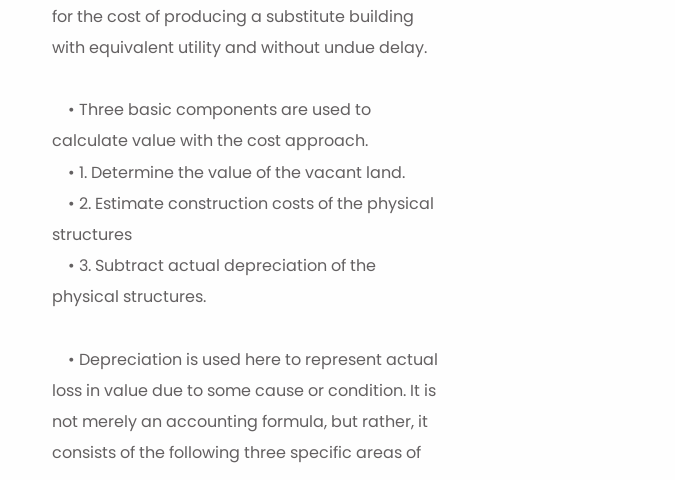for the cost of producing a substitute building with equivalent utility and without undue delay.

    • Three basic components are used to calculate value with the cost approach.
    • 1. Determine the value of the vacant land.
    • 2. Estimate construction costs of the physical structures
    • 3. Subtract actual depreciation of the physical structures.

    • Depreciation is used here to represent actual loss in value due to some cause or condition. It is not merely an accounting formula, but rather, it consists of the following three specific areas of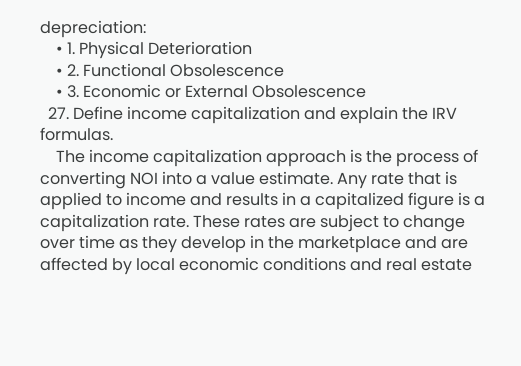depreciation:
    • 1. Physical Deterioration
    • 2. Functional Obsolescence
    • 3. Economic or External Obsolescence
  27. Define income capitalization and explain the IRV formulas.
    The income capitalization approach is the process of converting NOI into a value estimate. Any rate that is applied to income and results in a capitalized figure is a capitalization rate. These rates are subject to change over time as they develop in the marketplace and are affected by local economic conditions and real estate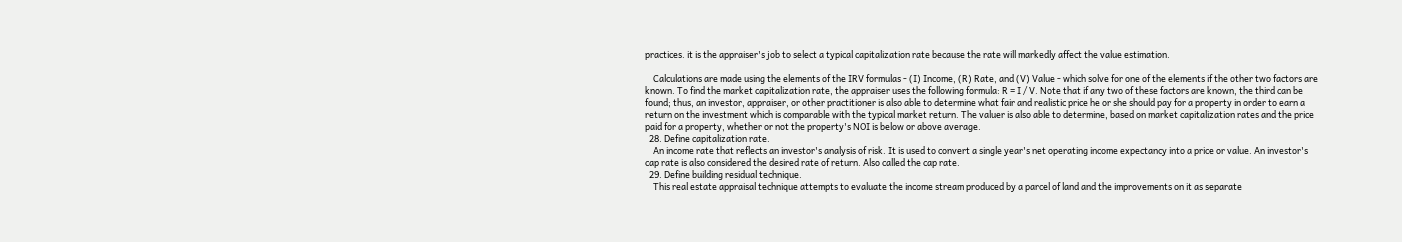practices. it is the appraiser's job to select a typical capitalization rate because the rate will markedly affect the value estimation.

    Calculations are made using the elements of the IRV formulas - (I) Income, (R) Rate, and (V) Value - which solve for one of the elements if the other two factors are known. To find the market capitalization rate, the appraiser uses the following formula: R = I / V. Note that if any two of these factors are known, the third can be found; thus, an investor, appraiser, or other practitioner is also able to determine what fair and realistic price he or she should pay for a property in order to earn a return on the investment which is comparable with the typical market return. The valuer is also able to determine, based on market capitalization rates and the price paid for a property, whether or not the property's NOI is below or above average.
  28. Define capitalization rate.
    An income rate that reflects an investor's analysis of risk. It is used to convert a single year's net operating income expectancy into a price or value. An investor's cap rate is also considered the desired rate of return. Also called the cap rate.
  29. Define building residual technique.
    This real estate appraisal technique attempts to evaluate the income stream produced by a parcel of land and the improvements on it as separate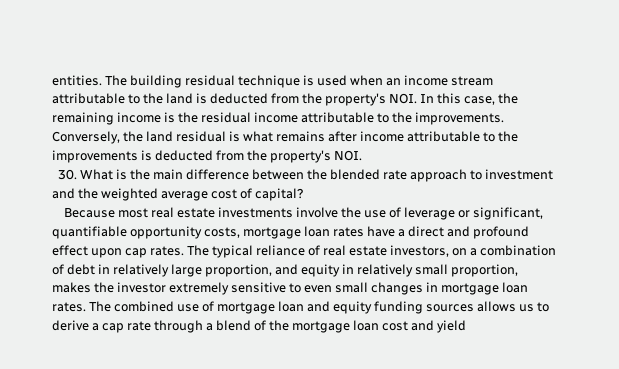entities. The building residual technique is used when an income stream attributable to the land is deducted from the property's NOI. In this case, the remaining income is the residual income attributable to the improvements. Conversely, the land residual is what remains after income attributable to the improvements is deducted from the property's NOI.
  30. What is the main difference between the blended rate approach to investment and the weighted average cost of capital?
    Because most real estate investments involve the use of leverage or significant, quantifiable opportunity costs, mortgage loan rates have a direct and profound effect upon cap rates. The typical reliance of real estate investors, on a combination of debt in relatively large proportion, and equity in relatively small proportion, makes the investor extremely sensitive to even small changes in mortgage loan rates. The combined use of mortgage loan and equity funding sources allows us to derive a cap rate through a blend of the mortgage loan cost and yield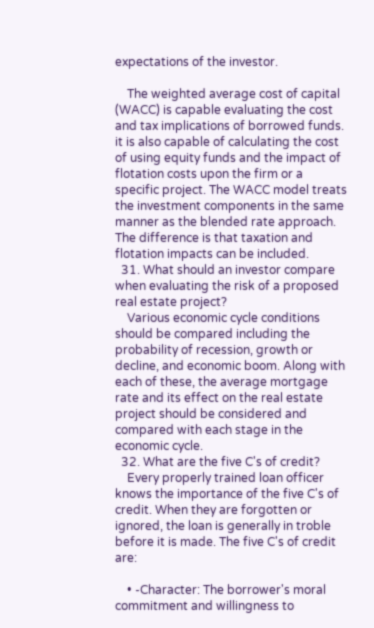expectations of the investor.

    The weighted average cost of capital (WACC) is capable evaluating the cost and tax implications of borrowed funds. it is also capable of calculating the cost of using equity funds and the impact of flotation costs upon the firm or a specific project. The WACC model treats the investment components in the same manner as the blended rate approach. The difference is that taxation and flotation impacts can be included.
  31. What should an investor compare when evaluating the risk of a proposed real estate project?
    Various economic cycle conditions should be compared including the probability of recession, growth or decline, and economic boom. Along with each of these, the average mortgage rate and its effect on the real estate project should be considered and compared with each stage in the economic cycle.
  32. What are the five C's of credit?
    Every properly trained loan officer knows the importance of the five C's of credit. When they are forgotten or ignored, the loan is generally in troble before it is made. The five C's of credit are:

    • -Character: The borrower's moral commitment and willingness to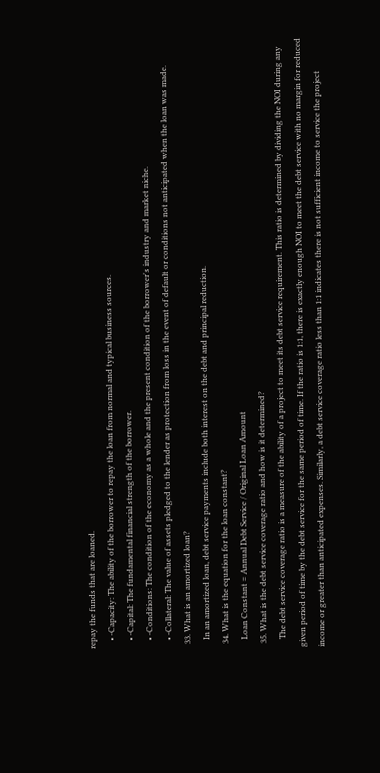repay the funds that are loaned.
    • -Capacity: The ability of the borrower to repay the loan from normal and typical business sources.
    • -Capital: The fundamental financial strength of the borrower.
    • -Conditions: The condition of the economy as a whole and the present condition of the borrower's industry and market niche.
    • -Collateral: The value of assets pledged to the lender as protection from loss in the event of default or conditions not anticipated when the loan was made.
  33. What is an amortized loan?
    In an amortized loan, debt service payments include both interest on the debt and principal reduction.
  34. What is the equation for the loan constant?
    Loan Constant = Annual Debt Service / Original Loan Amount
  35. What is the debt service coverage ratio and how is it determined?
    The debt service coverage ratio is a measure of the ability of a project to meet its debt service requirement. This ratio is determined by dividing the NOI during any given period of time by the debt service for the same period of time. If the ratio is 1:1, there is exactly enough NOI to meet the debt service with no margin for reduced income or greater than anticipated expenses. Similarly, a debt service coverage ratio less than 1:1 indicates there is not sufficient income to service the project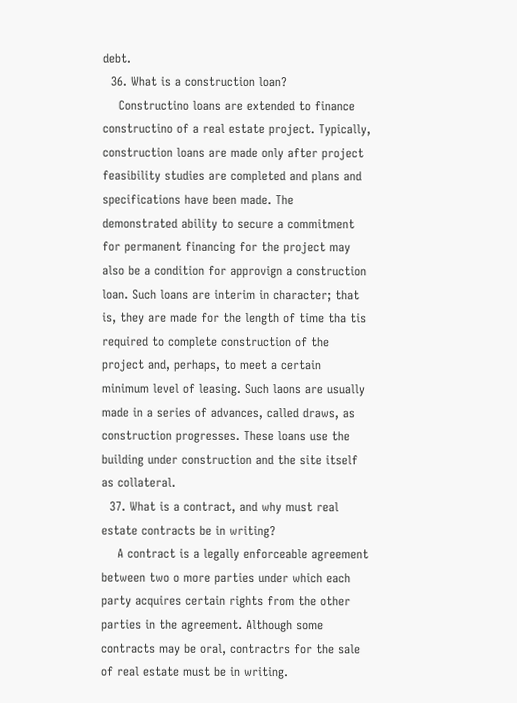debt.
  36. What is a construction loan?
    Constructino loans are extended to finance constructino of a real estate project. Typically, construction loans are made only after project feasibility studies are completed and plans and specifications have been made. The demonstrated ability to secure a commitment for permanent financing for the project may also be a condition for approvign a construction loan. Such loans are interim in character; that is, they are made for the length of time tha tis required to complete construction of the project and, perhaps, to meet a certain minimum level of leasing. Such laons are usually made in a series of advances, called draws, as construction progresses. These loans use the building under construction and the site itself as collateral.
  37. What is a contract, and why must real estate contracts be in writing?
    A contract is a legally enforceable agreement between two o more parties under which each party acquires certain rights from the other parties in the agreement. Although some contracts may be oral, contractrs for the sale of real estate must be in writing.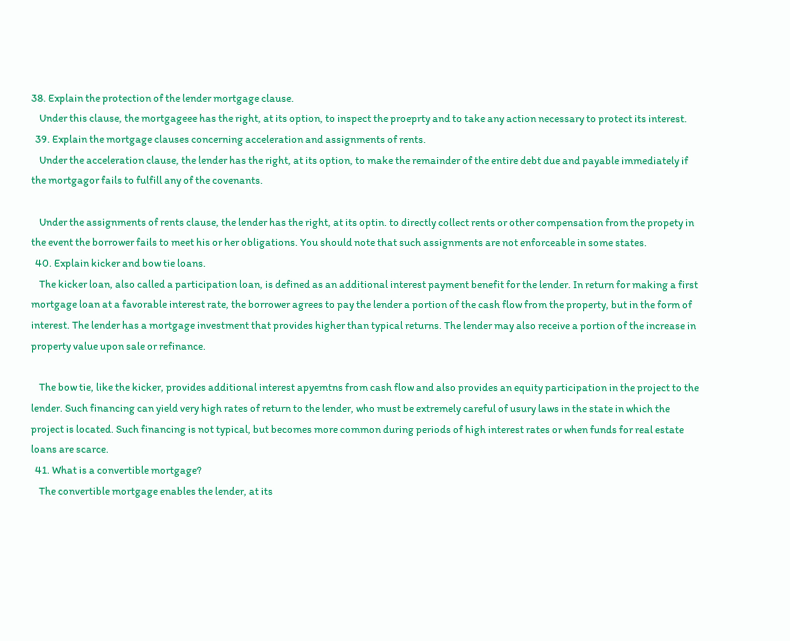38. Explain the protection of the lender mortgage clause.
    Under this clause, the mortgageee has the right, at its option, to inspect the proeprty and to take any action necessary to protect its interest.
  39. Explain the mortgage clauses concerning acceleration and assignments of rents.
    Under the acceleration clause, the lender has the right, at its option, to make the remainder of the entire debt due and payable immediately if the mortgagor fails to fulfill any of the covenants.

    Under the assignments of rents clause, the lender has the right, at its optin. to directly collect rents or other compensation from the propety in the event the borrower fails to meet his or her obligations. You should note that such assignments are not enforceable in some states.
  40. Explain kicker and bow tie loans.
    The kicker loan, also called a participation loan, is defined as an additional interest payment benefit for the lender. In return for making a first mortgage loan at a favorable interest rate, the borrower agrees to pay the lender a portion of the cash flow from the property, but in the form of interest. The lender has a mortgage investment that provides higher than typical returns. The lender may also receive a portion of the increase in property value upon sale or refinance.

    The bow tie, like the kicker, provides additional interest apyemtns from cash flow and also provides an equity participation in the project to the lender. Such financing can yield very high rates of return to the lender, who must be extremely careful of usury laws in the state in which the project is located. Such financing is not typical, but becomes more common during periods of high interest rates or when funds for real estate loans are scarce.
  41. What is a convertible mortgage?
    The convertible mortgage enables the lender, at its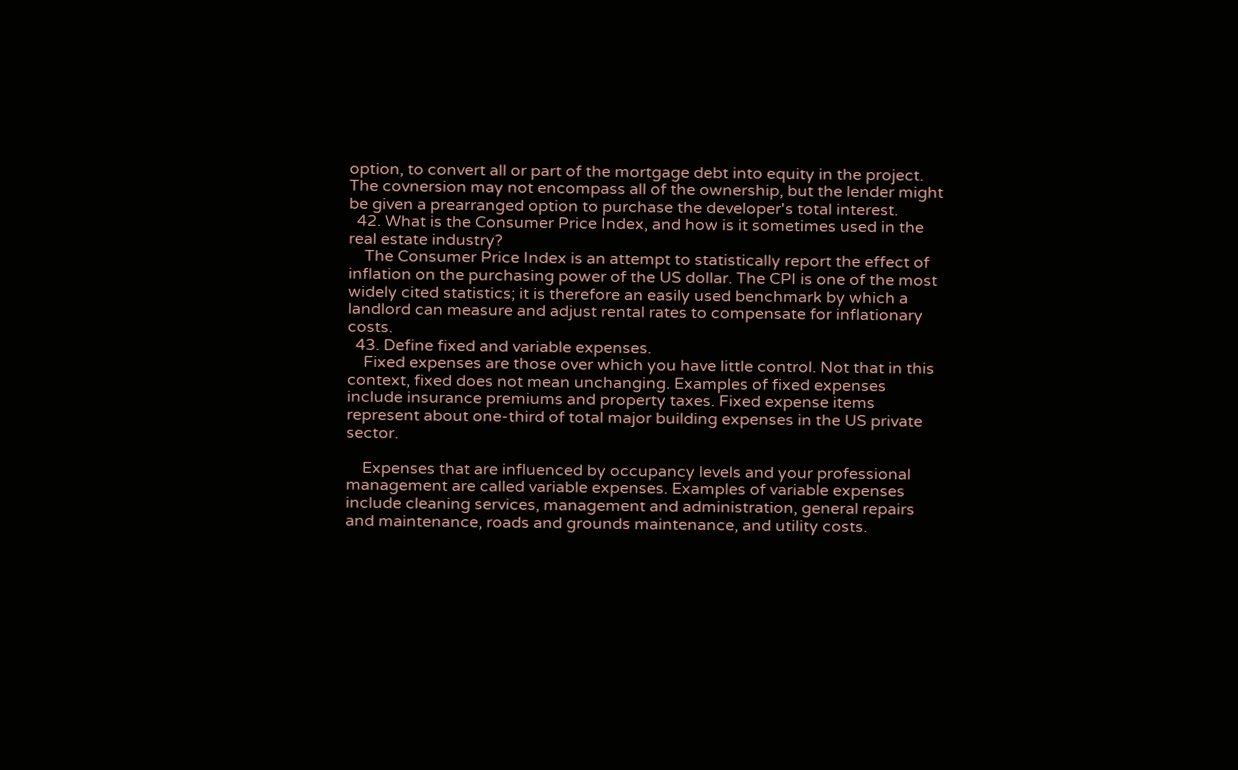option, to convert all or part of the mortgage debt into equity in the project. The covnersion may not encompass all of the ownership, but the lender might be given a prearranged option to purchase the developer's total interest.
  42. What is the Consumer Price Index, and how is it sometimes used in the real estate industry?
    The Consumer Price Index is an attempt to statistically report the effect of inflation on the purchasing power of the US dollar. The CPI is one of the most widely cited statistics; it is therefore an easily used benchmark by which a landlord can measure and adjust rental rates to compensate for inflationary costs.
  43. Define fixed and variable expenses.
    Fixed expenses are those over which you have little control. Not that in this context, fixed does not mean unchanging. Examples of fixed expenses include insurance premiums and property taxes. Fixed expense items represent about one-third of total major building expenses in the US private sector.

    Expenses that are influenced by occupancy levels and your professional management are called variable expenses. Examples of variable expenses include cleaning services, management and administration, general repairs and maintenance, roads and grounds maintenance, and utility costs.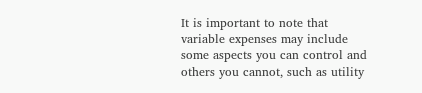It is important to note that variable expenses may include some aspects you can control and others you cannot, such as utility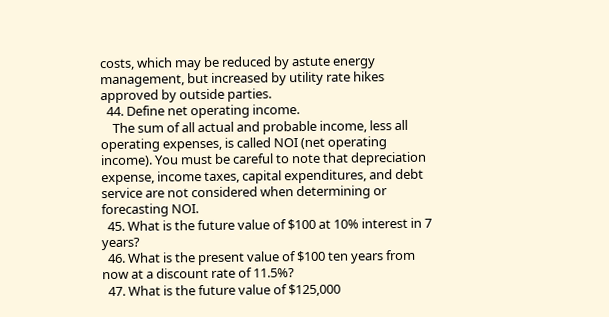costs, which may be reduced by astute energy management, but increased by utility rate hikes approved by outside parties.
  44. Define net operating income.
    The sum of all actual and probable income, less all operating expenses, is called NOI (net operating income). You must be careful to note that depreciation expense, income taxes, capital expenditures, and debt service are not considered when determining or forecasting NOI.
  45. What is the future value of $100 at 10% interest in 7 years?
  46. What is the present value of $100 ten years from now at a discount rate of 11.5%?
  47. What is the future value of $125,000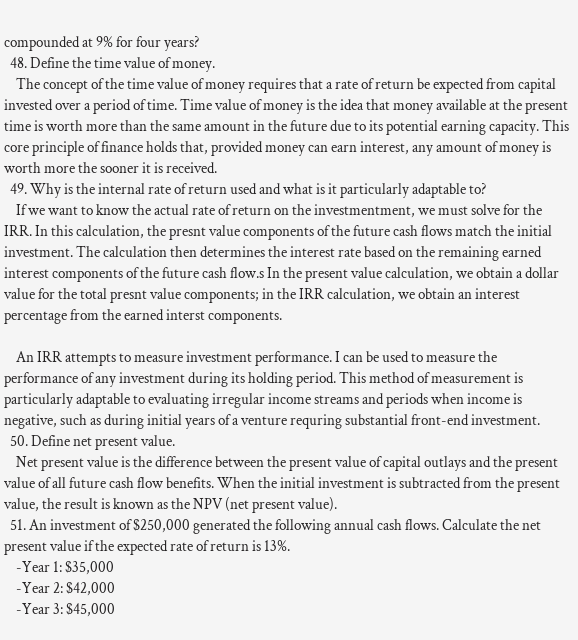compounded at 9% for four years?
  48. Define the time value of money.
    The concept of the time value of money requires that a rate of return be expected from capital invested over a period of time. Time value of money is the idea that money available at the present time is worth more than the same amount in the future due to its potential earning capacity. This core principle of finance holds that, provided money can earn interest, any amount of money is worth more the sooner it is received.
  49. Why is the internal rate of return used and what is it particularly adaptable to?
    If we want to know the actual rate of return on the investmentment, we must solve for the IRR. In this calculation, the presnt value components of the future cash flows match the initial investment. The calculation then determines the interest rate based on the remaining earned interest components of the future cash flow.s In the present value calculation, we obtain a dollar value for the total presnt value components; in the IRR calculation, we obtain an interest percentage from the earned interst components.

    An IRR attempts to measure investment performance. I can be used to measure the performance of any investment during its holding period. This method of measurement is particularly adaptable to evaluating irregular income streams and periods when income is negative, such as during initial years of a venture requring substantial front-end investment.
  50. Define net present value.
    Net present value is the difference between the present value of capital outlays and the present value of all future cash flow benefits. When the initial investment is subtracted from the present value, the result is known as the NPV (net present value).
  51. An investment of $250,000 generated the following annual cash flows. Calculate the net present value if the expected rate of return is 13%.
    -Year 1: $35,000
    -Year 2: $42,000
    -Year 3: $45,000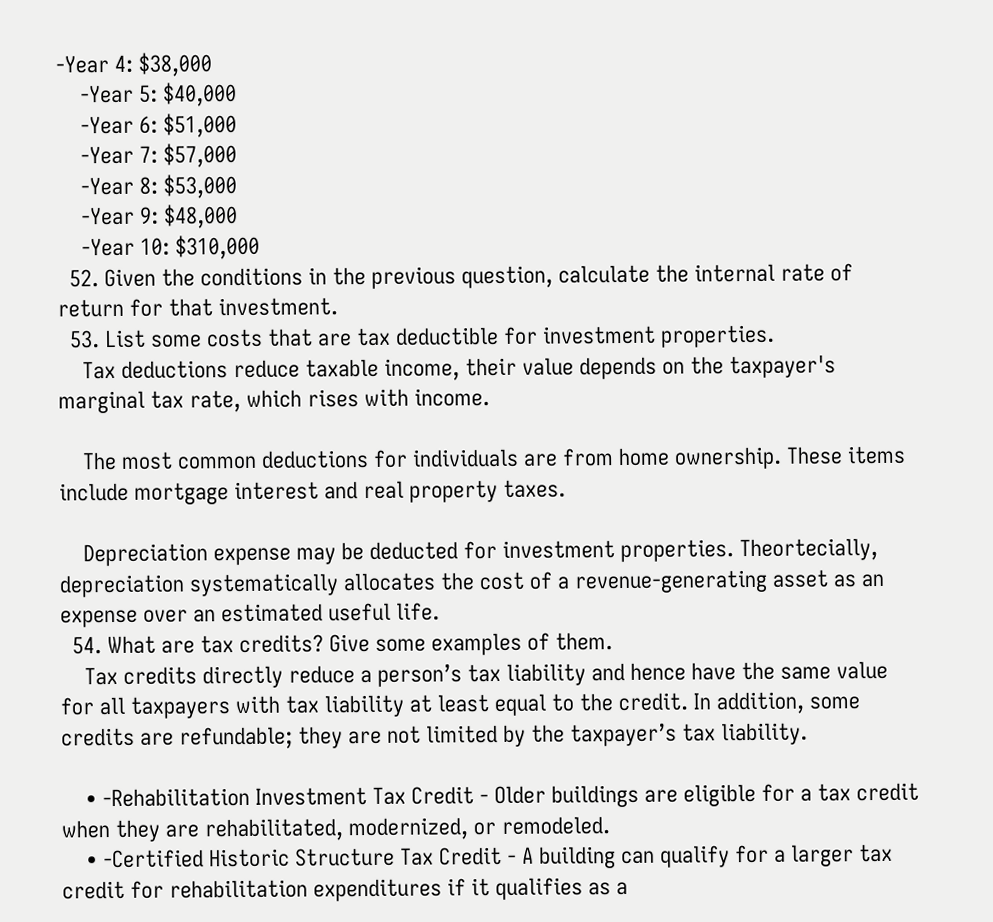-Year 4: $38,000
    -Year 5: $40,000
    -Year 6: $51,000
    -Year 7: $57,000
    -Year 8: $53,000
    -Year 9: $48,000
    -Year 10: $310,000
  52. Given the conditions in the previous question, calculate the internal rate of return for that investment.
  53. List some costs that are tax deductible for investment properties.
    Tax deductions reduce taxable income, their value depends on the taxpayer's marginal tax rate, which rises with income.

    The most common deductions for individuals are from home ownership. These items include mortgage interest and real property taxes.

    Depreciation expense may be deducted for investment properties. Theortecially, depreciation systematically allocates the cost of a revenue-generating asset as an expense over an estimated useful life.
  54. What are tax credits? Give some examples of them.
    Tax credits directly reduce a person’s tax liability and hence have the same value for all taxpayers with tax liability at least equal to the credit. In addition, some credits are refundable; they are not limited by the taxpayer’s tax liability.

    • -Rehabilitation Investment Tax Credit - Older buildings are eligible for a tax credit when they are rehabilitated, modernized, or remodeled.
    • -Certified Historic Structure Tax Credit - A building can qualify for a larger tax credit for rehabilitation expenditures if it qualifies as a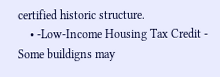certified historic structure.
    • -Low-Income Housing Tax Credit - Some buildigns may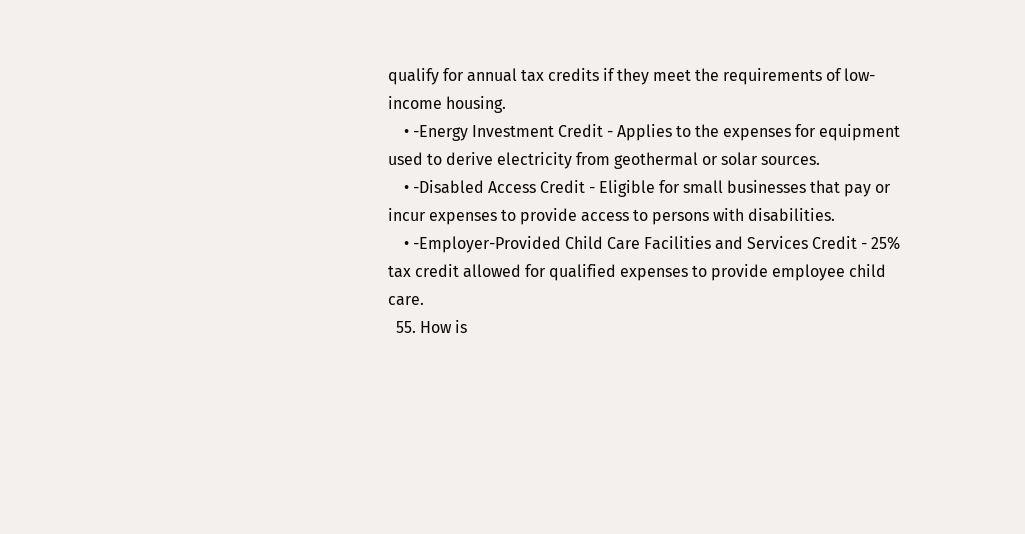qualify for annual tax credits if they meet the requirements of low-income housing.
    • -Energy Investment Credit - Applies to the expenses for equipment used to derive electricity from geothermal or solar sources.
    • -Disabled Access Credit - Eligible for small businesses that pay or incur expenses to provide access to persons with disabilities.
    • -Employer-Provided Child Care Facilities and Services Credit - 25% tax credit allowed for qualified expenses to provide employee child care.
  55. How is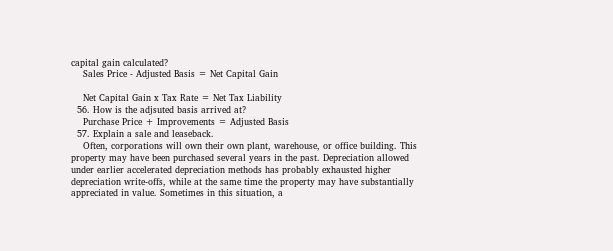capital gain calculated?
    Sales Price - Adjusted Basis = Net Capital Gain

    Net Capital Gain x Tax Rate = Net Tax Liability
  56. How is the adjsuted basis arrived at?
    Purchase Price + Improvements = Adjusted Basis
  57. Explain a sale and leaseback.
    Often, corporations will own their own plant, warehouse, or office building. This property may have been purchased several years in the past. Depreciation allowed under earlier accelerated depreciation methods has probably exhausted higher depreciation write-offs, while at the same time the property may have substantially appreciated in value. Sometimes in this situation, a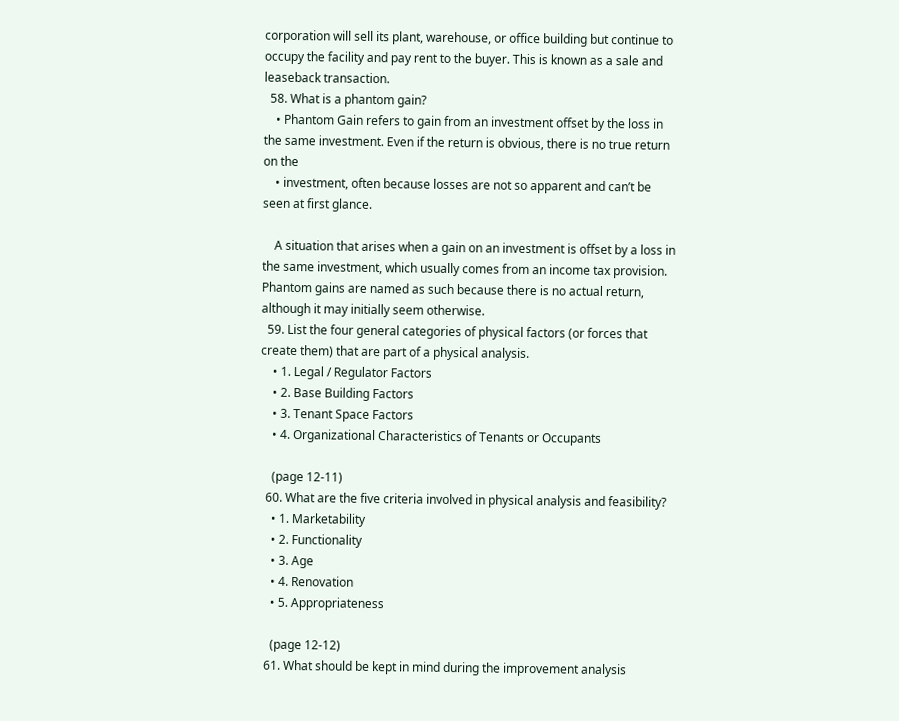corporation will sell its plant, warehouse, or office building but continue to occupy the facility and pay rent to the buyer. This is known as a sale and leaseback transaction.
  58. What is a phantom gain?
    • Phantom Gain refers to gain from an investment offset by the loss in the same investment. Even if the return is obvious, there is no true return on the
    • investment, often because losses are not so apparent and can’t be seen at first glance.

    A situation that arises when a gain on an investment is offset by a loss in the same investment, which usually comes from an income tax provision. Phantom gains are named as such because there is no actual return, although it may initially seem otherwise.
  59. List the four general categories of physical factors (or forces that create them) that are part of a physical analysis.
    • 1. Legal / Regulator Factors
    • 2. Base Building Factors
    • 3. Tenant Space Factors
    • 4. Organizational Characteristics of Tenants or Occupants

    (page 12-11)
  60. What are the five criteria involved in physical analysis and feasibility?
    • 1. Marketability
    • 2. Functionality
    • 3. Age
    • 4. Renovation
    • 5. Appropriateness

    (page 12-12)
  61. What should be kept in mind during the improvement analysis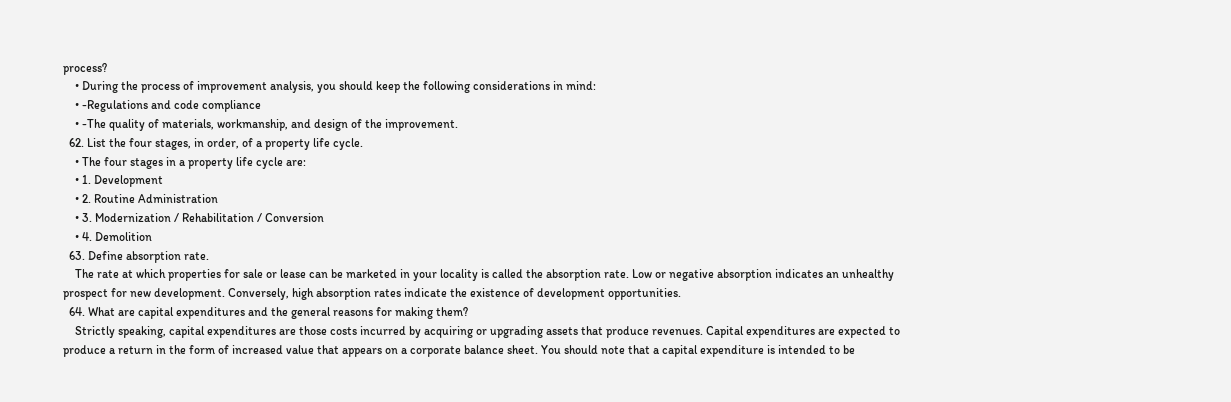process?
    • During the process of improvement analysis, you should keep the following considerations in mind:
    • -Regulations and code compliance
    • -The quality of materials, workmanship, and design of the improvement.
  62. List the four stages, in order, of a property life cycle.
    • The four stages in a property life cycle are:
    • 1. Development
    • 2. Routine Administration
    • 3. Modernization / Rehabilitation / Conversion
    • 4. Demolition
  63. Define absorption rate.
    The rate at which properties for sale or lease can be marketed in your locality is called the absorption rate. Low or negative absorption indicates an unhealthy prospect for new development. Conversely, high absorption rates indicate the existence of development opportunities.
  64. What are capital expenditures and the general reasons for making them?
    Strictly speaking, capital expenditures are those costs incurred by acquiring or upgrading assets that produce revenues. Capital expenditures are expected to produce a return in the form of increased value that appears on a corporate balance sheet. You should note that a capital expenditure is intended to be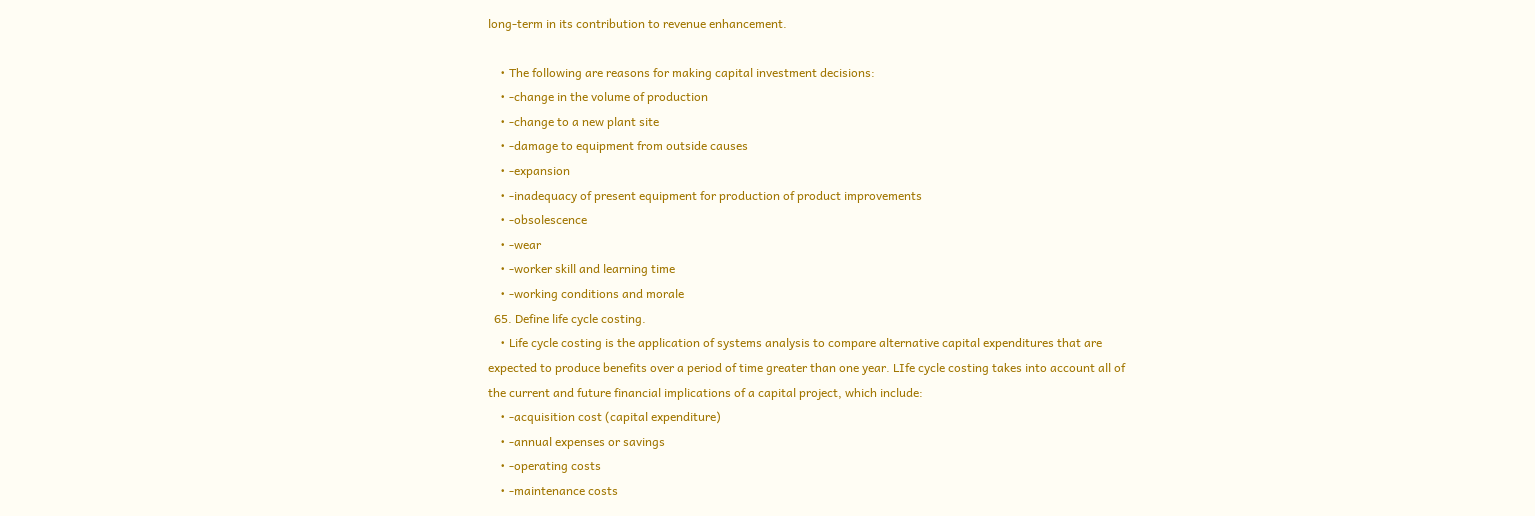long-term in its contribution to revenue enhancement.

    • The following are reasons for making capital investment decisions:
    • -change in the volume of production
    • -change to a new plant site
    • -damage to equipment from outside causes
    • -expansion
    • -inadequacy of present equipment for production of product improvements
    • -obsolescence
    • -wear
    • -worker skill and learning time
    • -working conditions and morale
  65. Define life cycle costing.
    • Life cycle costing is the application of systems analysis to compare alternative capital expenditures that are expected to produce benefits over a period of time greater than one year. LIfe cycle costing takes into account all of the current and future financial implications of a capital project, which include:
    • -acquisition cost (capital expenditure)
    • -annual expenses or savings
    • -operating costs
    • -maintenance costs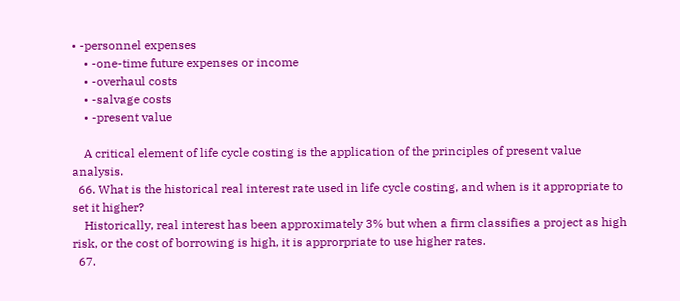• -personnel expenses
    • -one-time future expenses or income
    • -overhaul costs
    • -salvage costs
    • -present value

    A critical element of life cycle costing is the application of the principles of present value analysis.
  66. What is the historical real interest rate used in life cycle costing, and when is it appropriate to set it higher?
    Historically, real interest has been approximately 3% but when a firm classifies a project as high risk, or the cost of borrowing is high, it is approrpriate to use higher rates.
  67.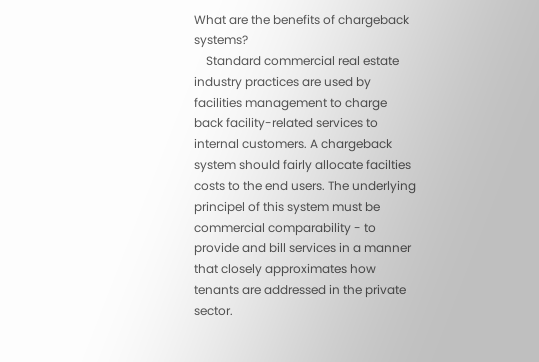What are the benefits of chargeback systems?
    Standard commercial real estate industry practices are used by facilities management to charge back facility-related services to internal customers. A chargeback system should fairly allocate facilties costs to the end users. The underlying principel of this system must be commercial comparability - to provide and bill services in a manner that closely approximates how tenants are addressed in the private sector.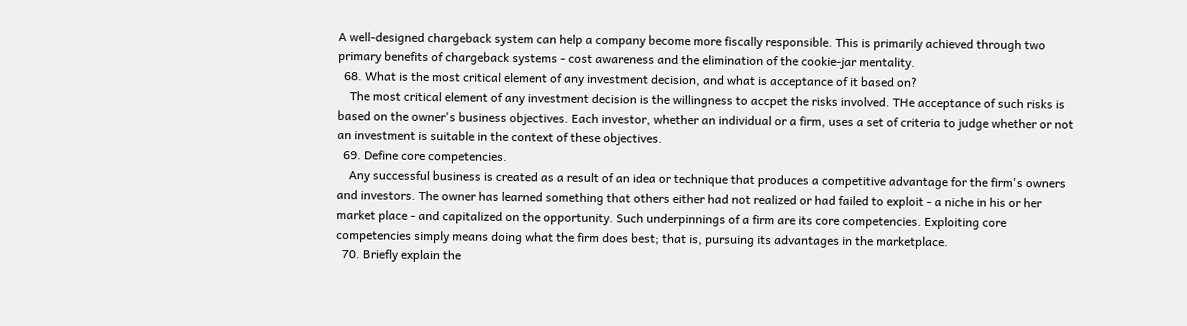A well-designed chargeback system can help a company become more fiscally responsible. This is primarily achieved through two primary benefits of chargeback systems - cost awareness and the elimination of the cookie-jar mentality.
  68. What is the most critical element of any investment decision, and what is acceptance of it based on?
    The most critical element of any investment decision is the willingness to accpet the risks involved. THe acceptance of such risks is based on the owner's business objectives. Each investor, whether an individual or a firm, uses a set of criteria to judge whether or not an investment is suitable in the context of these objectives.
  69. Define core competencies.
    Any successful business is created as a result of an idea or technique that produces a competitive advantage for the firm's owners and investors. The owner has learned something that others either had not realized or had failed to exploit - a niche in his or her market place - and capitalized on the opportunity. Such underpinnings of a firm are its core competencies. Exploiting core competencies simply means doing what the firm does best; that is, pursuing its advantages in the marketplace.
  70. Briefly explain the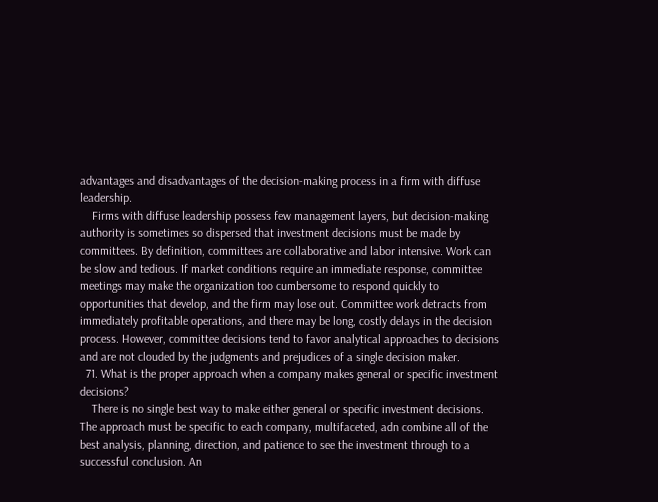advantages and disadvantages of the decision-making process in a firm with diffuse leadership.
    Firms with diffuse leadership possess few management layers, but decision-making authority is sometimes so dispersed that investment decisions must be made by committees. By definition, committees are collaborative and labor intensive. Work can be slow and tedious. If market conditions require an immediate response, committee meetings may make the organization too cumbersome to respond quickly to opportunities that develop, and the firm may lose out. Committee work detracts from immediately profitable operations, and there may be long, costly delays in the decision process. However, committee decisions tend to favor analytical approaches to decisions and are not clouded by the judgments and prejudices of a single decision maker.
  71. What is the proper approach when a company makes general or specific investment decisions?
    There is no single best way to make either general or specific investment decisions. The approach must be specific to each company, multifaceted, adn combine all of the best analysis, planning, direction, and patience to see the investment through to a successful conclusion. An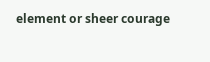element or sheer courage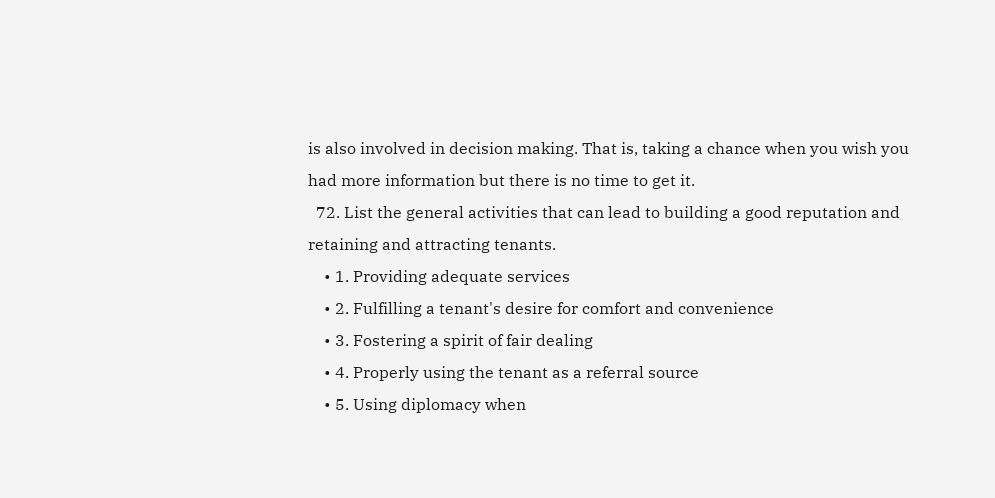is also involved in decision making. That is, taking a chance when you wish you had more information but there is no time to get it.
  72. List the general activities that can lead to building a good reputation and retaining and attracting tenants.
    • 1. Providing adequate services
    • 2. Fulfilling a tenant's desire for comfort and convenience
    • 3. Fostering a spirit of fair dealing
    • 4. Properly using the tenant as a referral source
    • 5. Using diplomacy when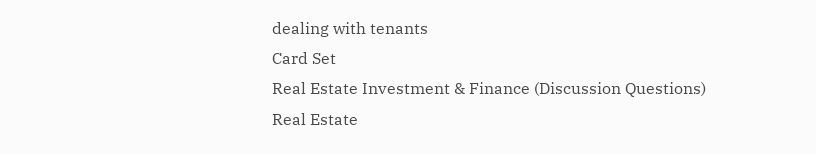dealing with tenants
Card Set
Real Estate Investment & Finance (Discussion Questions)
Real Estate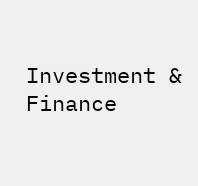Investment & Finance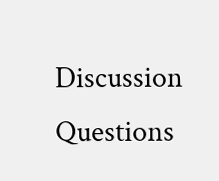Discussion Questions